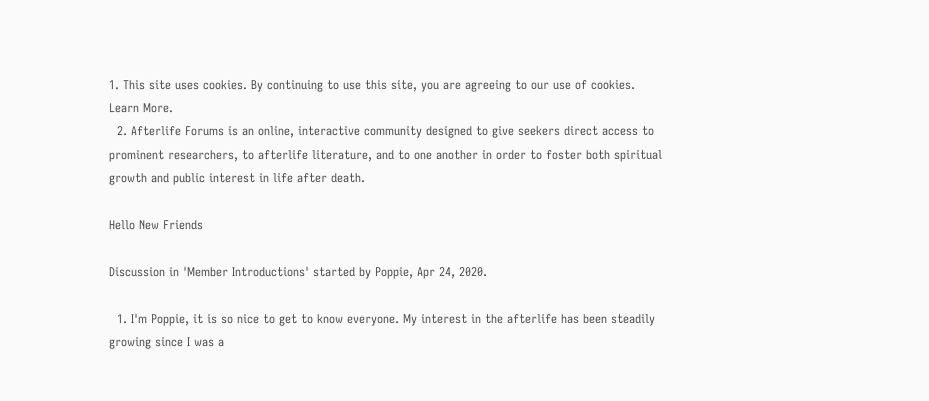1. This site uses cookies. By continuing to use this site, you are agreeing to our use of cookies. Learn More.
  2. Afterlife Forums is an online, interactive community designed to give seekers direct access to prominent researchers, to afterlife literature, and to one another in order to foster both spiritual growth and public interest in life after death.

Hello New Friends

Discussion in 'Member Introductions' started by Poppie, Apr 24, 2020.

  1. I'm Poppie, it is so nice to get to know everyone. My interest in the afterlife has been steadily growing since I was a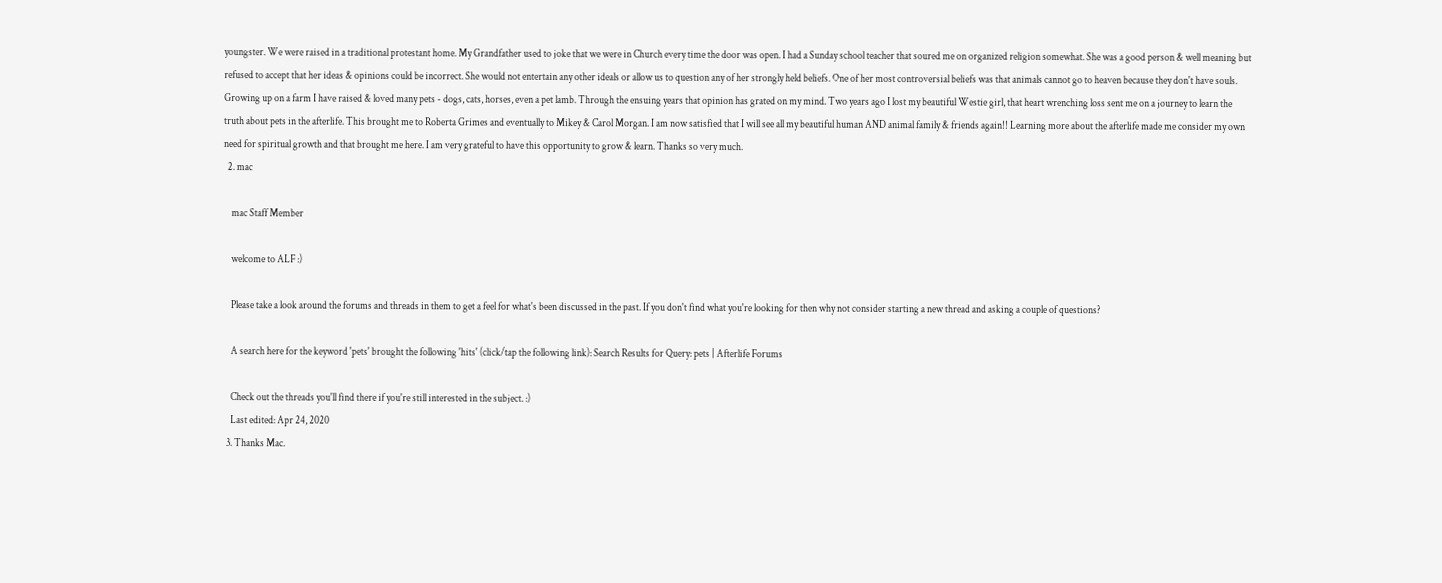youngster. We were raised in a traditional protestant home. My Grandfather used to joke that we were in Church every time the door was open. I had a Sunday school teacher that soured me on organized religion somewhat. She was a good person & well meaning but refused to accept that her ideas & opinions could be incorrect. She would not entertain any other ideals or allow us to question any of her strongly held beliefs. One of her most controversial beliefs was that animals cannot go to heaven because they don't have souls. Growing up on a farm I have raised & loved many pets - dogs, cats, horses, even a pet lamb. Through the ensuing years that opinion has grated on my mind. Two years ago I lost my beautiful Westie girl, that heart wrenching loss sent me on a journey to learn the truth about pets in the afterlife. This brought me to Roberta Grimes and eventually to Mikey & Carol Morgan. I am now satisfied that I will see all my beautiful human AND animal family & friends again!! Learning more about the afterlife made me consider my own need for spiritual growth and that brought me here. I am very grateful to have this opportunity to grow & learn. Thanks so very much.
  2. mac

    mac Staff Member

    welcome to ALF :)

    Please take a look around the forums and threads in them to get a feel for what's been discussed in the past. If you don't find what you're looking for then why not consider starting a new thread and asking a couple of questions?

    A search here for the keyword 'pets' brought the following 'hits' (click/tap the following link): Search Results for Query: pets | Afterlife Forums

    Check out the threads you'll find there if you're still interested in the subject. :)
    Last edited: Apr 24, 2020
  3. Thanks Mac.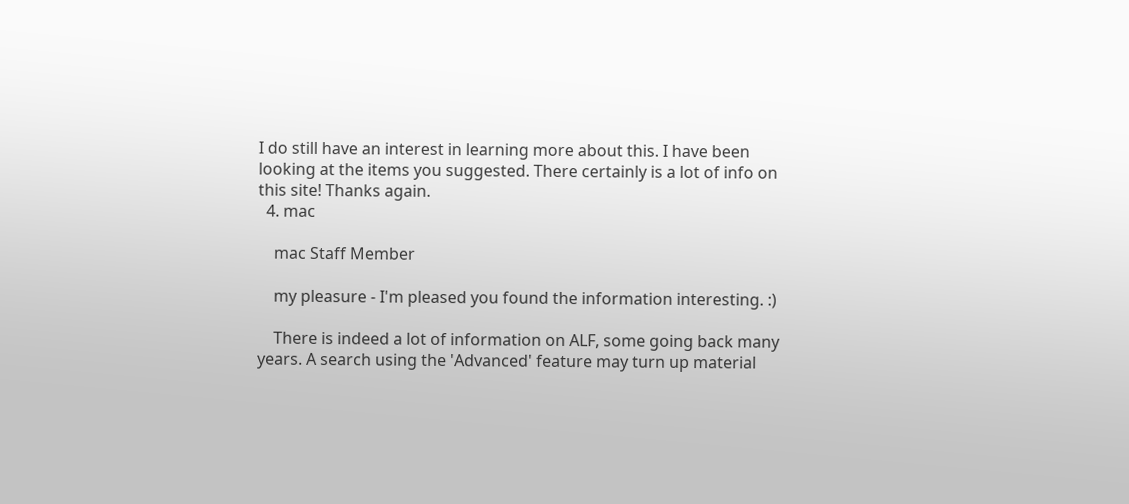I do still have an interest in learning more about this. I have been looking at the items you suggested. There certainly is a lot of info on this site! Thanks again.
  4. mac

    mac Staff Member

    my pleasure - I'm pleased you found the information interesting. :)

    There is indeed a lot of information on ALF, some going back many years. A search using the 'Advanced' feature may turn up material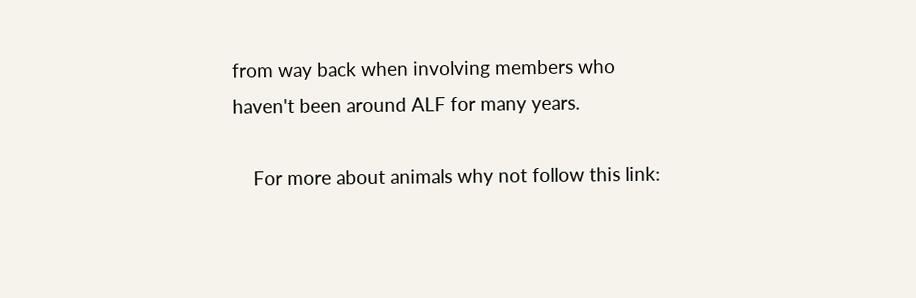from way back when involving members who haven't been around ALF for many years.

    For more about animals why not follow this link: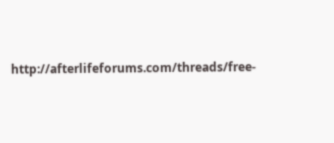http://afterlifeforums.com/threads/free-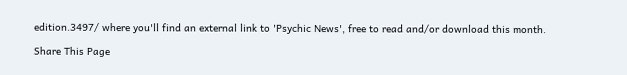edition.3497/ where you'll find an external link to 'Psychic News', free to read and/or download this month.

Share This Page